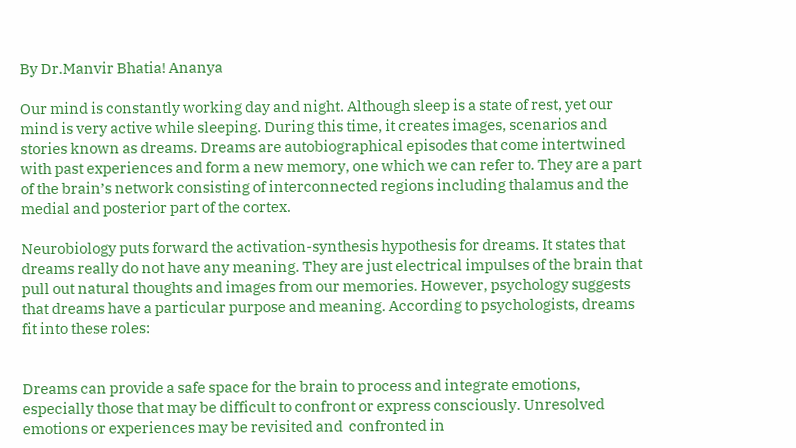By Dr.Manvir Bhatia! Ananya

Our mind is constantly working day and night. Although sleep is a state of rest, yet our mind is very active while sleeping. During this time, it creates images, scenarios and stories known as dreams. Dreams are autobiographical episodes that come intertwined with past experiences and form a new memory, one which we can refer to. They are a part of the brain’s network consisting of interconnected regions including thalamus and the medial and posterior part of the cortex.

Neurobiology puts forward the activation-synthesis hypothesis for dreams. It states that dreams really do not have any meaning. They are just electrical impulses of the brain that pull out natural thoughts and images from our memories. However, psychology suggests that dreams have a particular purpose and meaning. According to psychologists, dreams fit into these roles:


Dreams can provide a safe space for the brain to process and integrate emotions, especially those that may be difficult to confront or express consciously. Unresolved emotions or experiences may be revisited and  confronted in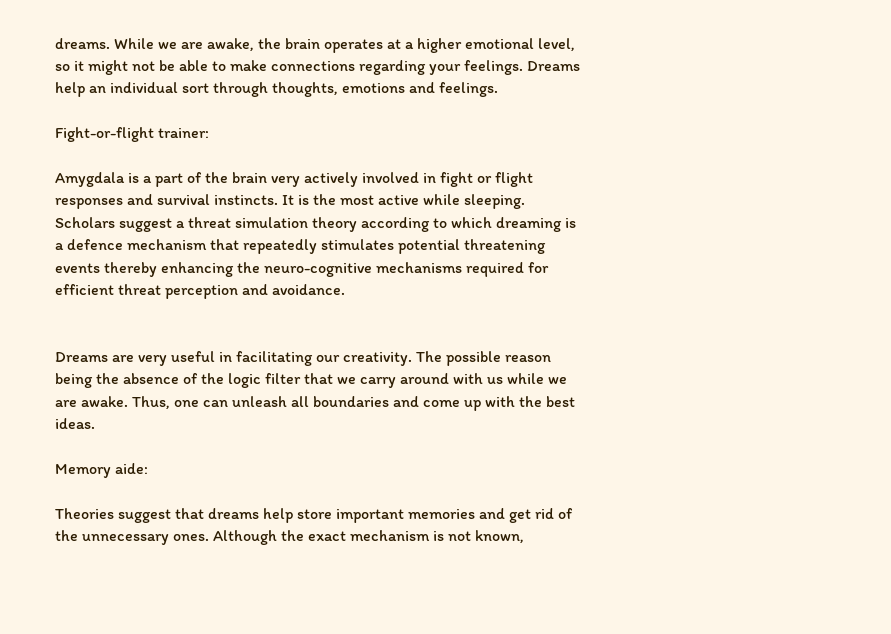dreams. While we are awake, the brain operates at a higher emotional level, so it might not be able to make connections regarding your feelings. Dreams help an individual sort through thoughts, emotions and feelings.

Fight-or-flight trainer:

Amygdala is a part of the brain very actively involved in fight or flight responses and survival instincts. It is the most active while sleeping. Scholars suggest a threat simulation theory according to which dreaming is a defence mechanism that repeatedly stimulates potential threatening events thereby enhancing the neuro-cognitive mechanisms required for efficient threat perception and avoidance.


Dreams are very useful in facilitating our creativity. The possible reason being the absence of the logic filter that we carry around with us while we are awake. Thus, one can unleash all boundaries and come up with the best ideas.

Memory aide:

Theories suggest that dreams help store important memories and get rid of the unnecessary ones. Although the exact mechanism is not known,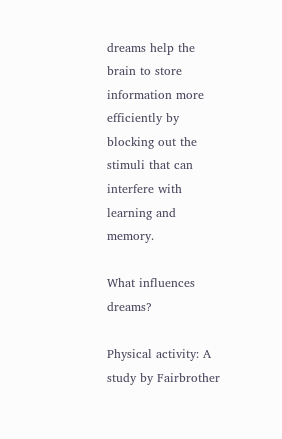dreams help the brain to store information more efficiently by blocking out the stimuli that can interfere with learning and memory.

What influences dreams?

Physical activity: A study by Fairbrother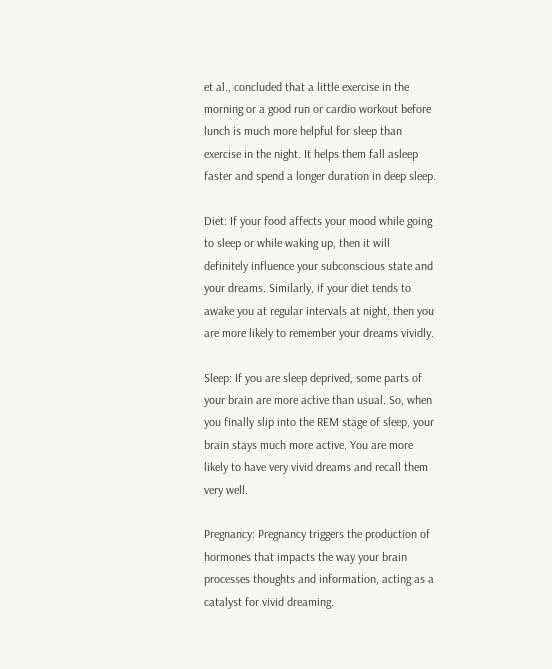et al., concluded that a little exercise in the morning or a good run or cardio workout before lunch is much more helpful for sleep than exercise in the night. It helps them fall asleep faster and spend a longer duration in deep sleep.

Diet: If your food affects your mood while going to sleep or while waking up, then it will definitely influence your subconscious state and your dreams. Similarly, if your diet tends to awake you at regular intervals at night, then you are more likely to remember your dreams vividly.

Sleep: If you are sleep deprived, some parts of your brain are more active than usual. So, when you finally slip into the REM stage of sleep, your brain stays much more active. You are more likely to have very vivid dreams and recall them very well.

Pregnancy: Pregnancy triggers the production of hormones that impacts the way your brain processes thoughts and information, acting as a catalyst for vivid dreaming.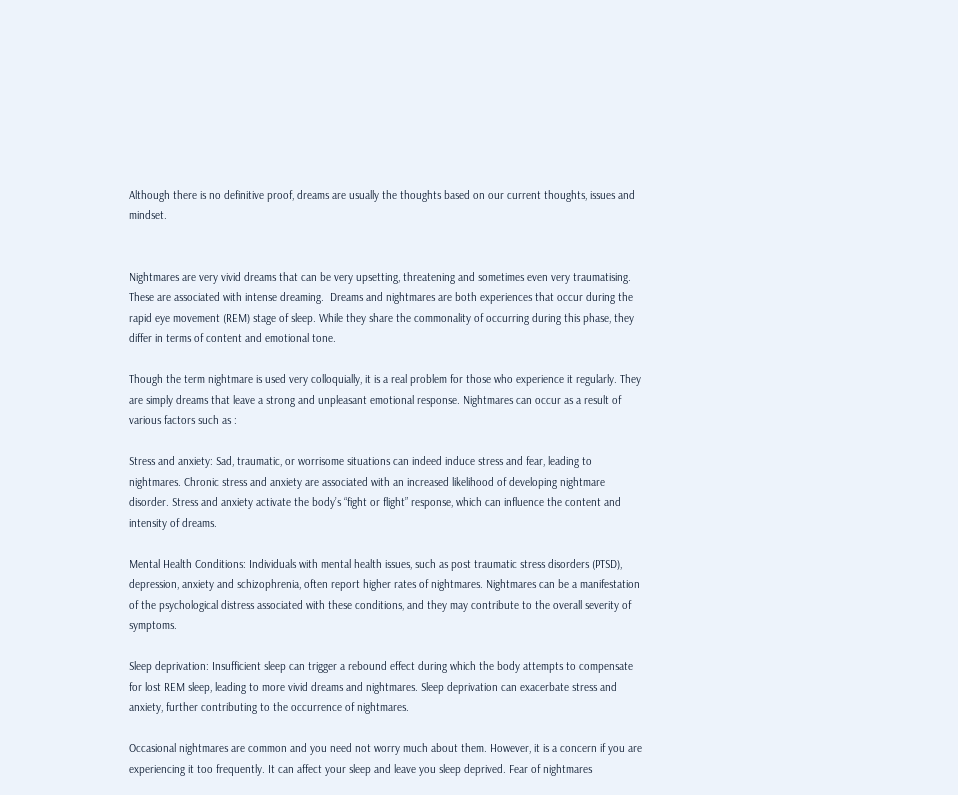Although there is no definitive proof, dreams are usually the thoughts based on our current thoughts, issues and mindset.


Nightmares are very vivid dreams that can be very upsetting, threatening and sometimes even very traumatising. These are associated with intense dreaming.  Dreams and nightmares are both experiences that occur during the rapid eye movement (REM) stage of sleep. While they share the commonality of occurring during this phase, they differ in terms of content and emotional tone.

Though the term nightmare is used very colloquially, it is a real problem for those who experience it regularly. They are simply dreams that leave a strong and unpleasant emotional response. Nightmares can occur as a result of various factors such as :

Stress and anxiety: Sad, traumatic, or worrisome situations can indeed induce stress and fear, leading to nightmares. Chronic stress and anxiety are associated with an increased likelihood of developing nightmare disorder. Stress and anxiety activate the body’s “fight or flight” response, which can influence the content and intensity of dreams.

Mental Health Conditions: Individuals with mental health issues, such as post traumatic stress disorders (PTSD), depression, anxiety and schizophrenia, often report higher rates of nightmares. Nightmares can be a manifestation of the psychological distress associated with these conditions, and they may contribute to the overall severity of symptoms.

Sleep deprivation: Insufficient sleep can trigger a rebound effect during which the body attempts to compensate for lost REM sleep, leading to more vivid dreams and nightmares. Sleep deprivation can exacerbate stress and anxiety, further contributing to the occurrence of nightmares.

Occasional nightmares are common and you need not worry much about them. However, it is a concern if you are experiencing it too frequently. It can affect your sleep and leave you sleep deprived. Fear of nightmares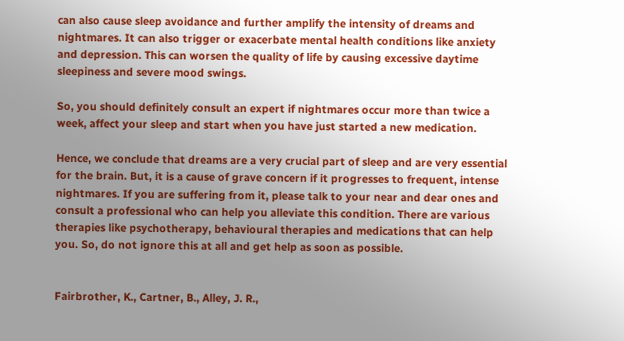can also cause sleep avoidance and further amplify the intensity of dreams and nightmares. It can also trigger or exacerbate mental health conditions like anxiety and depression. This can worsen the quality of life by causing excessive daytime sleepiness and severe mood swings.

So, you should definitely consult an expert if nightmares occur more than twice a week, affect your sleep and start when you have just started a new medication.

Hence, we conclude that dreams are a very crucial part of sleep and are very essential for the brain. But, it is a cause of grave concern if it progresses to frequent, intense nightmares. If you are suffering from it, please talk to your near and dear ones and consult a professional who can help you alleviate this condition. There are various therapies like psychotherapy, behavioural therapies and medications that can help you. So, do not ignore this at all and get help as soon as possible.


Fairbrother, K., Cartner, B., Alley, J. R.,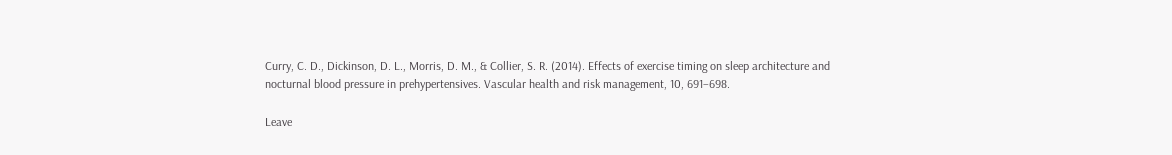Curry, C. D., Dickinson, D. L., Morris, D. M., & Collier, S. R. (2014). Effects of exercise timing on sleep architecture and nocturnal blood pressure in prehypertensives. Vascular health and risk management, 10, 691–698.

Leave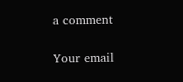a comment

Your email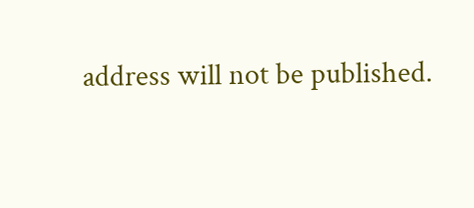address will not be published.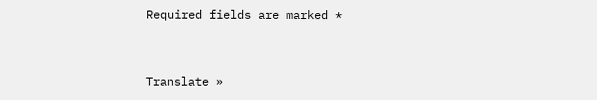Required fields are marked *



Translate »